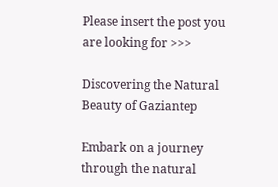Please insert the post you are looking for >>>

Discovering the Natural Beauty of Gaziantep

Embark on a journey through the natural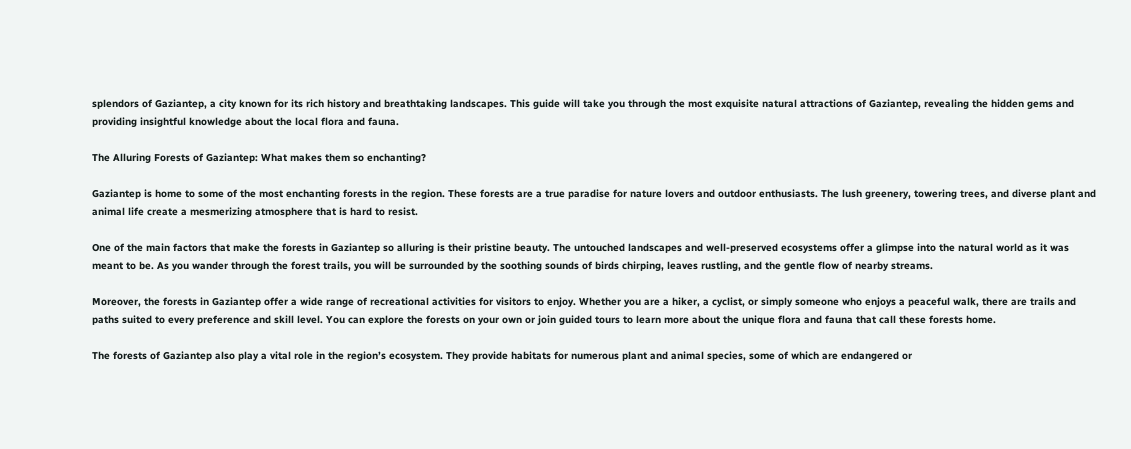splendors of Gaziantep, a city known for its rich history and breathtaking landscapes. This guide will take you through the most exquisite natural attractions of Gaziantep, revealing the hidden gems and providing insightful knowledge about the local flora and fauna.

The Alluring Forests of Gaziantep: What makes them so enchanting?

Gaziantep is home to some of the most enchanting forests in the region. These forests are a true paradise for nature lovers and outdoor enthusiasts. The lush greenery, towering trees, and diverse plant and animal life create a mesmerizing atmosphere that is hard to resist.

One of the main factors that make the forests in Gaziantep so alluring is their pristine beauty. The untouched landscapes and well-preserved ecosystems offer a glimpse into the natural world as it was meant to be. As you wander through the forest trails, you will be surrounded by the soothing sounds of birds chirping, leaves rustling, and the gentle flow of nearby streams.

Moreover, the forests in Gaziantep offer a wide range of recreational activities for visitors to enjoy. Whether you are a hiker, a cyclist, or simply someone who enjoys a peaceful walk, there are trails and paths suited to every preference and skill level. You can explore the forests on your own or join guided tours to learn more about the unique flora and fauna that call these forests home.

The forests of Gaziantep also play a vital role in the region’s ecosystem. They provide habitats for numerous plant and animal species, some of which are endangered or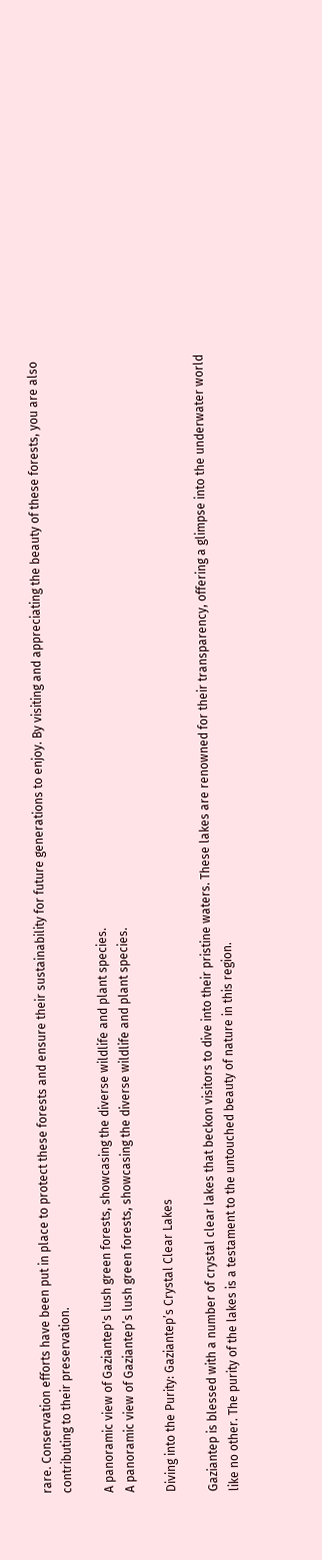rare. Conservation efforts have been put in place to protect these forests and ensure their sustainability for future generations to enjoy. By visiting and appreciating the beauty of these forests, you are also contributing to their preservation.

A panoramic view of Gaziantep's lush green forests, showcasing the diverse wildlife and plant species.
A panoramic view of Gaziantep’s lush green forests, showcasing the diverse wildlife and plant species.

Diving into the Purity: Gaziantep’s Crystal Clear Lakes

Gaziantep is blessed with a number of crystal clear lakes that beckon visitors to dive into their pristine waters. These lakes are renowned for their transparency, offering a glimpse into the underwater world like no other. The purity of the lakes is a testament to the untouched beauty of nature in this region.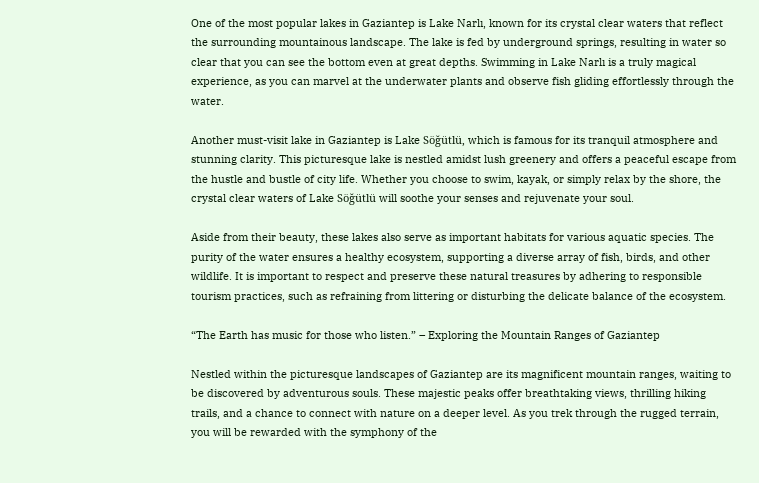One of the most popular lakes in Gaziantep is Lake Narlı, known for its crystal clear waters that reflect the surrounding mountainous landscape. The lake is fed by underground springs, resulting in water so clear that you can see the bottom even at great depths. Swimming in Lake Narlı is a truly magical experience, as you can marvel at the underwater plants and observe fish gliding effortlessly through the water.

Another must-visit lake in Gaziantep is Lake Söğütlü, which is famous for its tranquil atmosphere and stunning clarity. This picturesque lake is nestled amidst lush greenery and offers a peaceful escape from the hustle and bustle of city life. Whether you choose to swim, kayak, or simply relax by the shore, the crystal clear waters of Lake Söğütlü will soothe your senses and rejuvenate your soul.

Aside from their beauty, these lakes also serve as important habitats for various aquatic species. The purity of the water ensures a healthy ecosystem, supporting a diverse array of fish, birds, and other wildlife. It is important to respect and preserve these natural treasures by adhering to responsible tourism practices, such as refraining from littering or disturbing the delicate balance of the ecosystem.

“The Earth has music for those who listen.” – Exploring the Mountain Ranges of Gaziantep

Nestled within the picturesque landscapes of Gaziantep are its magnificent mountain ranges, waiting to be discovered by adventurous souls. These majestic peaks offer breathtaking views, thrilling hiking trails, and a chance to connect with nature on a deeper level. As you trek through the rugged terrain, you will be rewarded with the symphony of the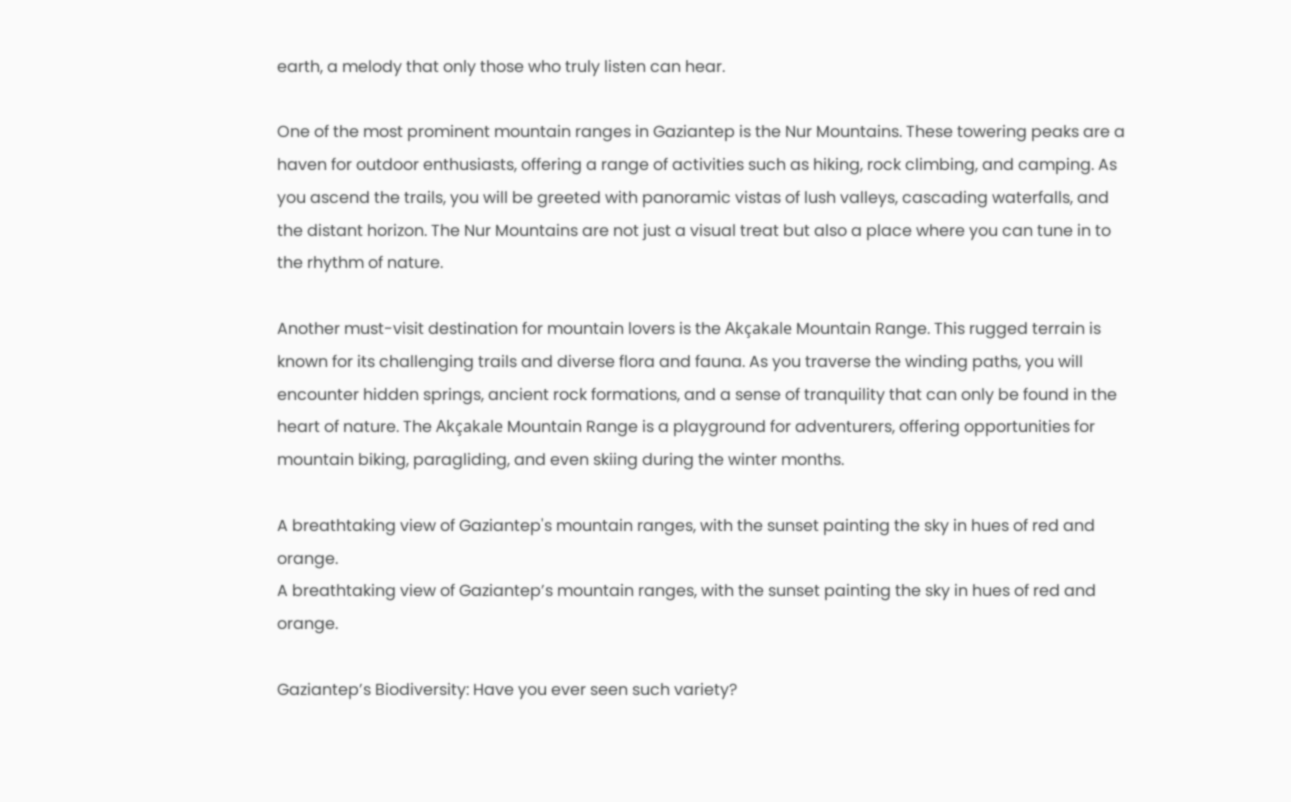earth, a melody that only those who truly listen can hear.

One of the most prominent mountain ranges in Gaziantep is the Nur Mountains. These towering peaks are a haven for outdoor enthusiasts, offering a range of activities such as hiking, rock climbing, and camping. As you ascend the trails, you will be greeted with panoramic vistas of lush valleys, cascading waterfalls, and the distant horizon. The Nur Mountains are not just a visual treat but also a place where you can tune in to the rhythm of nature.

Another must-visit destination for mountain lovers is the Akçakale Mountain Range. This rugged terrain is known for its challenging trails and diverse flora and fauna. As you traverse the winding paths, you will encounter hidden springs, ancient rock formations, and a sense of tranquility that can only be found in the heart of nature. The Akçakale Mountain Range is a playground for adventurers, offering opportunities for mountain biking, paragliding, and even skiing during the winter months.

A breathtaking view of Gaziantep's mountain ranges, with the sunset painting the sky in hues of red and orange.
A breathtaking view of Gaziantep’s mountain ranges, with the sunset painting the sky in hues of red and orange.

Gaziantep’s Biodiversity: Have you ever seen such variety?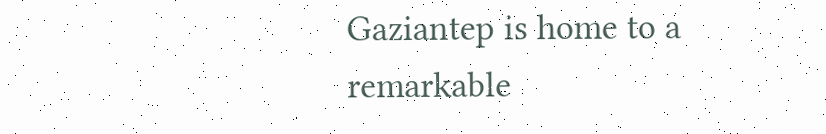Gaziantep is home to a remarkable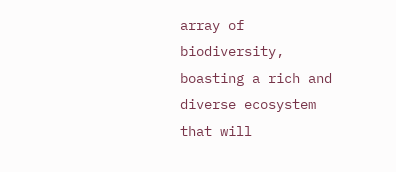array of biodiversity, boasting a rich and diverse ecosystem that will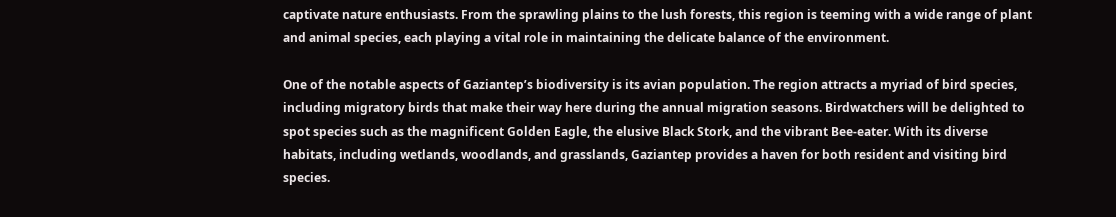captivate nature enthusiasts. From the sprawling plains to the lush forests, this region is teeming with a wide range of plant and animal species, each playing a vital role in maintaining the delicate balance of the environment.

One of the notable aspects of Gaziantep’s biodiversity is its avian population. The region attracts a myriad of bird species, including migratory birds that make their way here during the annual migration seasons. Birdwatchers will be delighted to spot species such as the magnificent Golden Eagle, the elusive Black Stork, and the vibrant Bee-eater. With its diverse habitats, including wetlands, woodlands, and grasslands, Gaziantep provides a haven for both resident and visiting bird species.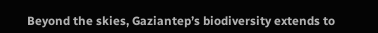Beyond the skies, Gaziantep’s biodiversity extends to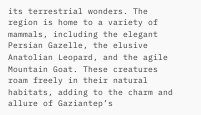its terrestrial wonders. The region is home to a variety of mammals, including the elegant Persian Gazelle, the elusive Anatolian Leopard, and the agile Mountain Goat. These creatures roam freely in their natural habitats, adding to the charm and allure of Gaziantep’s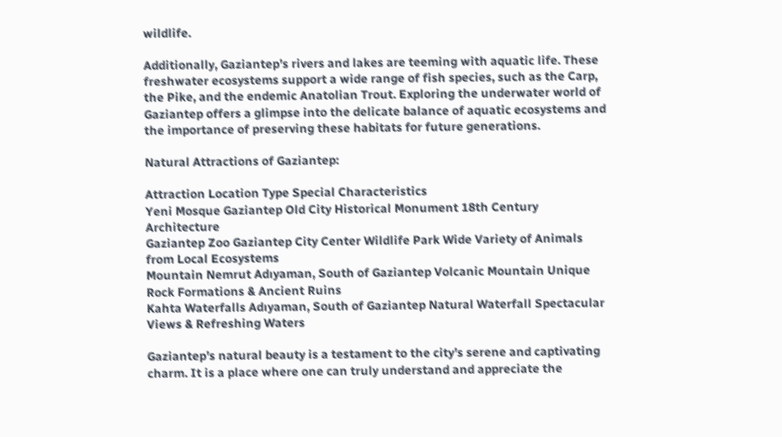wildlife.

Additionally, Gaziantep’s rivers and lakes are teeming with aquatic life. These freshwater ecosystems support a wide range of fish species, such as the Carp, the Pike, and the endemic Anatolian Trout. Exploring the underwater world of Gaziantep offers a glimpse into the delicate balance of aquatic ecosystems and the importance of preserving these habitats for future generations.

Natural Attractions of Gaziantep:

Attraction Location Type Special Characteristics
Yeni Mosque Gaziantep Old City Historical Monument 18th Century Architecture
Gaziantep Zoo Gaziantep City Center Wildlife Park Wide Variety of Animals from Local Ecosystems
Mountain Nemrut Adıyaman, South of Gaziantep Volcanic Mountain Unique Rock Formations & Ancient Ruins
Kahta Waterfalls Adıyaman, South of Gaziantep Natural Waterfall Spectacular Views & Refreshing Waters

Gaziantep’s natural beauty is a testament to the city’s serene and captivating charm. It is a place where one can truly understand and appreciate the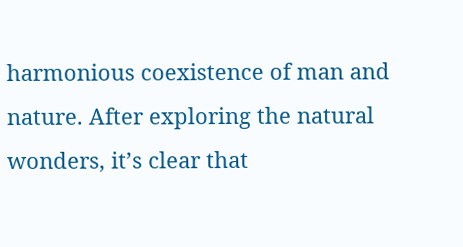harmonious coexistence of man and nature. After exploring the natural wonders, it’s clear that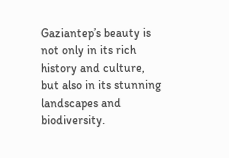Gaziantep’s beauty is not only in its rich history and culture, but also in its stunning landscapes and biodiversity.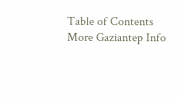Table of Contents
More Gaziantep Info